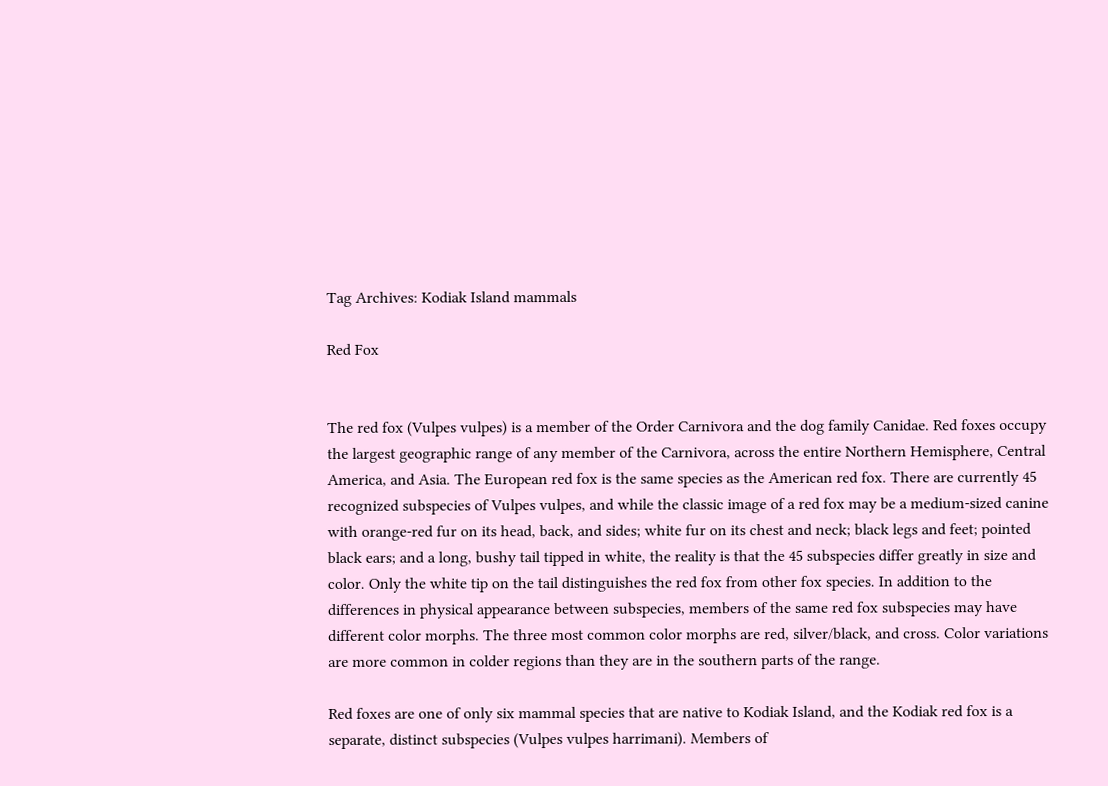Tag Archives: Kodiak Island mammals

Red Fox


The red fox (Vulpes vulpes) is a member of the Order Carnivora and the dog family Canidae. Red foxes occupy the largest geographic range of any member of the Carnivora, across the entire Northern Hemisphere, Central America, and Asia. The European red fox is the same species as the American red fox. There are currently 45 recognized subspecies of Vulpes vulpes, and while the classic image of a red fox may be a medium-sized canine with orange-red fur on its head, back, and sides; white fur on its chest and neck; black legs and feet; pointed black ears; and a long, bushy tail tipped in white, the reality is that the 45 subspecies differ greatly in size and color. Only the white tip on the tail distinguishes the red fox from other fox species. In addition to the differences in physical appearance between subspecies, members of the same red fox subspecies may have different color morphs. The three most common color morphs are red, silver/black, and cross. Color variations are more common in colder regions than they are in the southern parts of the range.

Red foxes are one of only six mammal species that are native to Kodiak Island, and the Kodiak red fox is a separate, distinct subspecies (Vulpes vulpes harrimani). Members of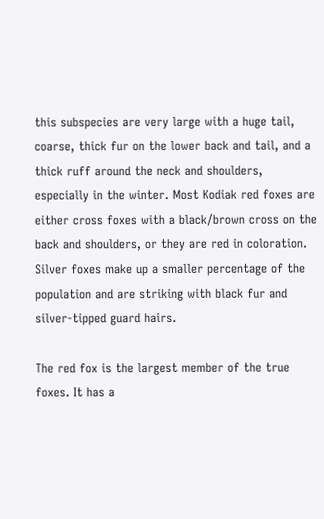this subspecies are very large with a huge tail, coarse, thick fur on the lower back and tail, and a thick ruff around the neck and shoulders, especially in the winter. Most Kodiak red foxes are either cross foxes with a black/brown cross on the back and shoulders, or they are red in coloration. Silver foxes make up a smaller percentage of the population and are striking with black fur and silver-tipped guard hairs.

The red fox is the largest member of the true foxes. It has a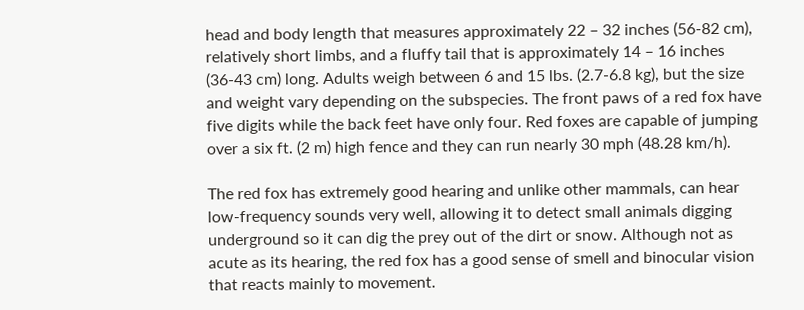head and body length that measures approximately 22 – 32 inches (56-82 cm), relatively short limbs, and a fluffy tail that is approximately 14 – 16 inches (36-43 cm) long. Adults weigh between 6 and 15 lbs. (2.7-6.8 kg), but the size and weight vary depending on the subspecies. The front paws of a red fox have five digits while the back feet have only four. Red foxes are capable of jumping over a six ft. (2 m) high fence and they can run nearly 30 mph (48.28 km/h).

The red fox has extremely good hearing and unlike other mammals, can hear low-frequency sounds very well, allowing it to detect small animals digging underground so it can dig the prey out of the dirt or snow. Although not as acute as its hearing, the red fox has a good sense of smell and binocular vision that reacts mainly to movement.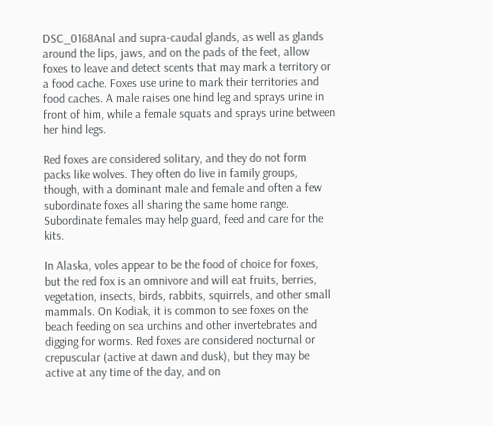DSC_0168Anal and supra-caudal glands, as well as glands around the lips, jaws, and on the pads of the feet, allow foxes to leave and detect scents that may mark a territory or a food cache. Foxes use urine to mark their territories and food caches. A male raises one hind leg and sprays urine in front of him, while a female squats and sprays urine between her hind legs.

Red foxes are considered solitary, and they do not form packs like wolves. They often do live in family groups, though, with a dominant male and female and often a few subordinate foxes all sharing the same home range. Subordinate females may help guard, feed and care for the kits.

In Alaska, voles appear to be the food of choice for foxes, but the red fox is an omnivore and will eat fruits, berries, vegetation, insects, birds, rabbits, squirrels, and other small mammals. On Kodiak, it is common to see foxes on the beach feeding on sea urchins and other invertebrates and digging for worms. Red foxes are considered nocturnal or crepuscular (active at dawn and dusk), but they may be active at any time of the day, and on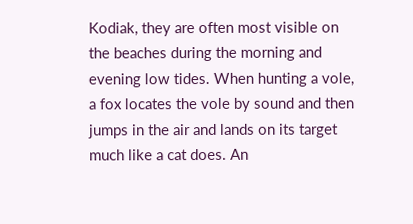Kodiak, they are often most visible on the beaches during the morning and evening low tides. When hunting a vole, a fox locates the vole by sound and then jumps in the air and lands on its target much like a cat does. An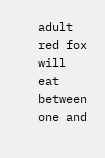adult red fox will eat between one and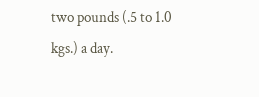two pounds (.5 to 1.0 kgs.) a day.